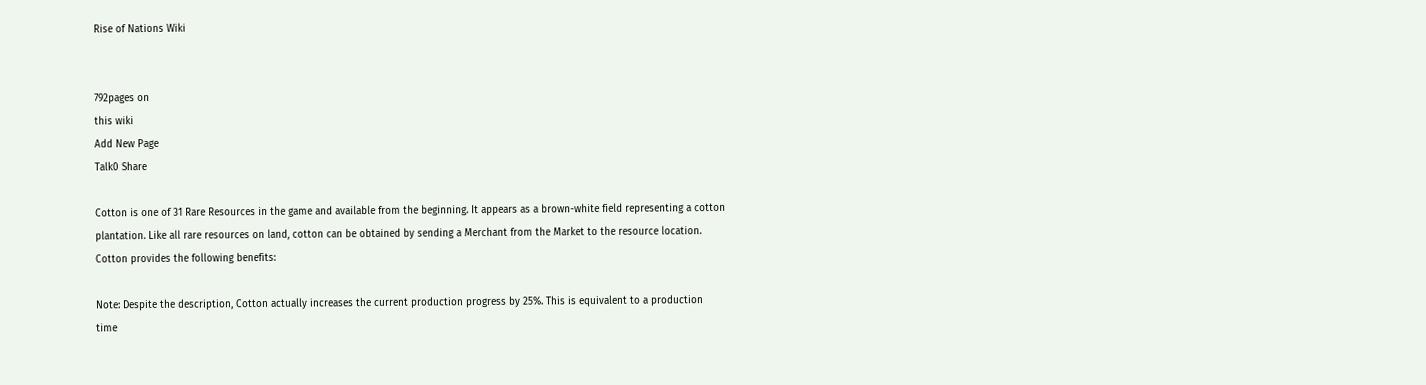Rise of Nations Wiki


792pages on
this wiki
Add New Page
Talk0 Share

Cotton is one of 31 Rare Resources in the game and available from the beginning. It appears as a brown-white field representing a cotton plantation. Like all rare resources on land, cotton can be obtained by sending a Merchant from the Market to the resource location. Cotton provides the following benefits:

Note: Despite the description, Cotton actually increases the current production progress by 25%. This is equivalent to a production time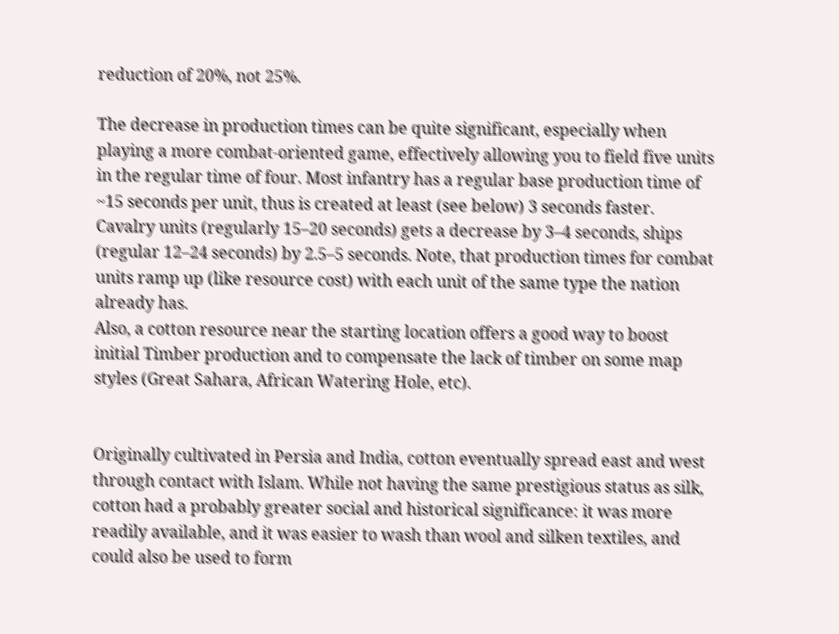reduction of 20%, not 25%.

The decrease in production times can be quite significant, especially when playing a more combat-oriented game, effectively allowing you to field five units in the regular time of four. Most infantry has a regular base production time of ~15 seconds per unit, thus is created at least (see below) 3 seconds faster. Cavalry units (regularly 15–20 seconds) gets a decrease by 3–4 seconds, ships (regular 12–24 seconds) by 2.5–5 seconds. Note, that production times for combat units ramp up (like resource cost) with each unit of the same type the nation already has.
Also, a cotton resource near the starting location offers a good way to boost initial Timber production and to compensate the lack of timber on some map styles (Great Sahara, African Watering Hole, etc).


Originally cultivated in Persia and India, cotton eventually spread east and west through contact with Islam. While not having the same prestigious status as silk, cotton had a probably greater social and historical significance: it was more readily available, and it was easier to wash than wool and silken textiles, and could also be used to form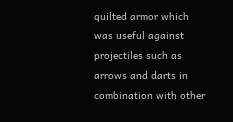quilted armor which was useful against projectiles such as arrows and darts in combination with other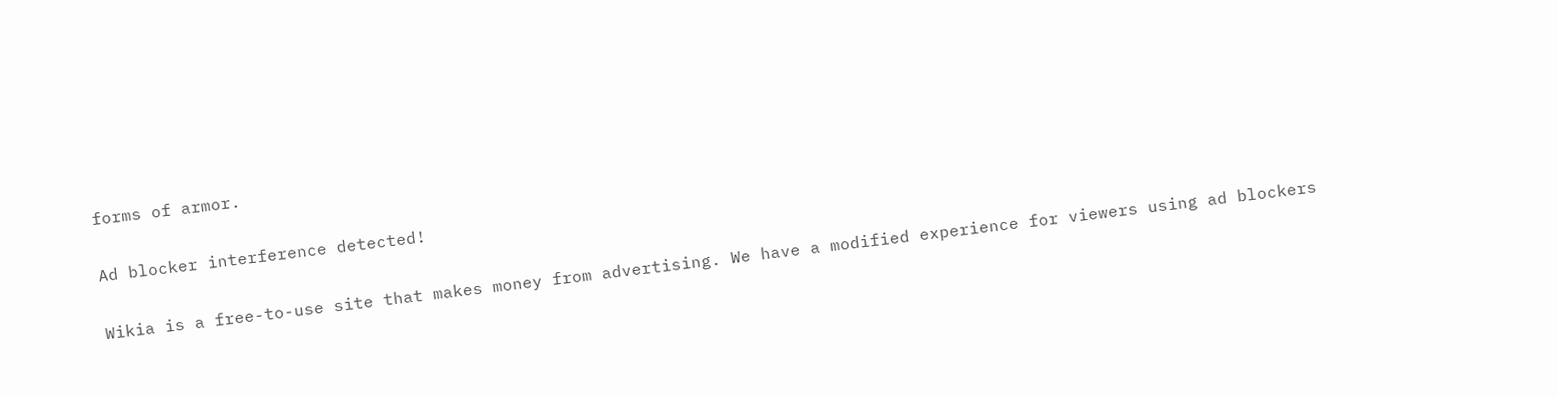forms of armor.

Ad blocker interference detected!

Wikia is a free-to-use site that makes money from advertising. We have a modified experience for viewers using ad blockers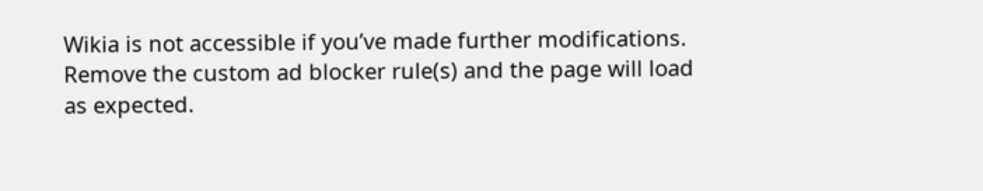Wikia is not accessible if you’ve made further modifications. Remove the custom ad blocker rule(s) and the page will load as expected.